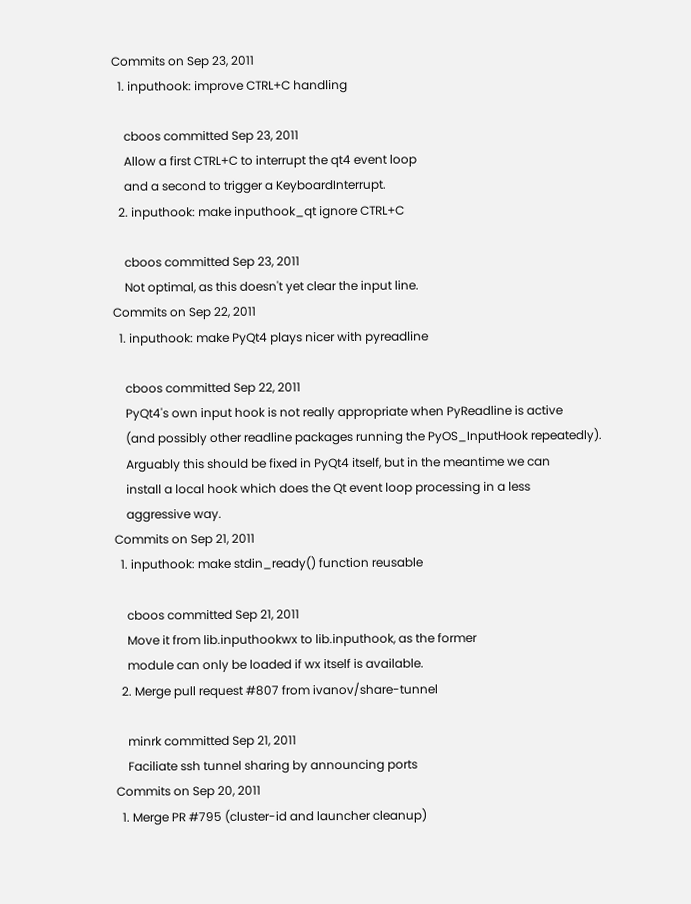Commits on Sep 23, 2011
  1. inputhook: improve CTRL+C handling

    cboos committed Sep 23, 2011
    Allow a first CTRL+C to interrupt the qt4 event loop
    and a second to trigger a KeyboardInterrupt.
  2. inputhook: make inputhook_qt ignore CTRL+C

    cboos committed Sep 23, 2011
    Not optimal, as this doesn't yet clear the input line.
Commits on Sep 22, 2011
  1. inputhook: make PyQt4 plays nicer with pyreadline

    cboos committed Sep 22, 2011
    PyQt4's own input hook is not really appropriate when PyReadline is active
    (and possibly other readline packages running the PyOS_InputHook repeatedly).
    Arguably this should be fixed in PyQt4 itself, but in the meantime we can
    install a local hook which does the Qt event loop processing in a less
    aggressive way.
Commits on Sep 21, 2011
  1. inputhook: make stdin_ready() function reusable

    cboos committed Sep 21, 2011
    Move it from lib.inputhookwx to lib.inputhook, as the former
    module can only be loaded if wx itself is available.
  2. Merge pull request #807 from ivanov/share-tunnel

    minrk committed Sep 21, 2011
    Faciliate ssh tunnel sharing by announcing ports
Commits on Sep 20, 2011
  1. Merge PR #795 (cluster-id and launcher cleanup)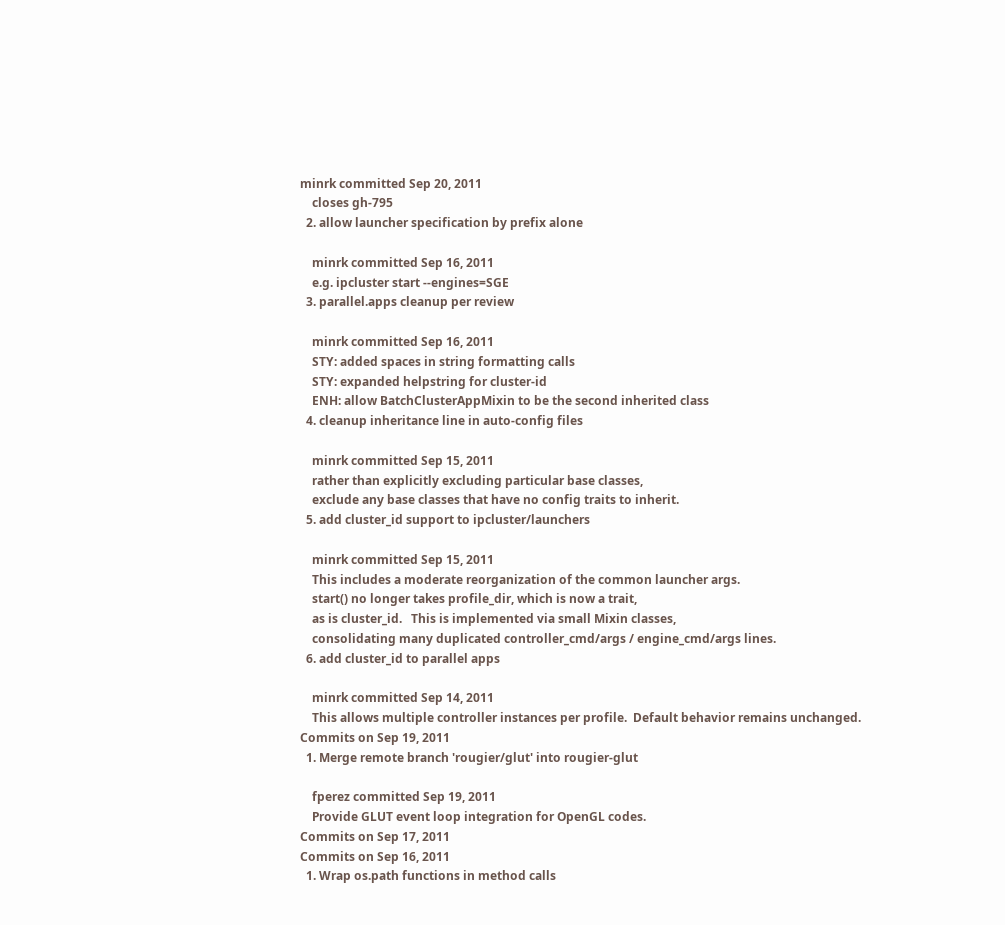minrk committed Sep 20, 2011
    closes gh-795
  2. allow launcher specification by prefix alone

    minrk committed Sep 16, 2011
    e.g. ipcluster start --engines=SGE
  3. parallel.apps cleanup per review

    minrk committed Sep 16, 2011
    STY: added spaces in string formatting calls
    STY: expanded helpstring for cluster-id
    ENH: allow BatchClusterAppMixin to be the second inherited class
  4. cleanup inheritance line in auto-config files

    minrk committed Sep 15, 2011
    rather than explicitly excluding particular base classes,
    exclude any base classes that have no config traits to inherit.
  5. add cluster_id support to ipcluster/launchers

    minrk committed Sep 15, 2011
    This includes a moderate reorganization of the common launcher args.
    start() no longer takes profile_dir, which is now a trait,
    as is cluster_id.   This is implemented via small Mixin classes,
    consolidating many duplicated controller_cmd/args / engine_cmd/args lines.
  6. add cluster_id to parallel apps

    minrk committed Sep 14, 2011
    This allows multiple controller instances per profile.  Default behavior remains unchanged.
Commits on Sep 19, 2011
  1. Merge remote branch 'rougier/glut' into rougier-glut

    fperez committed Sep 19, 2011
    Provide GLUT event loop integration for OpenGL codes.
Commits on Sep 17, 2011
Commits on Sep 16, 2011
  1. Wrap os.path functions in method calls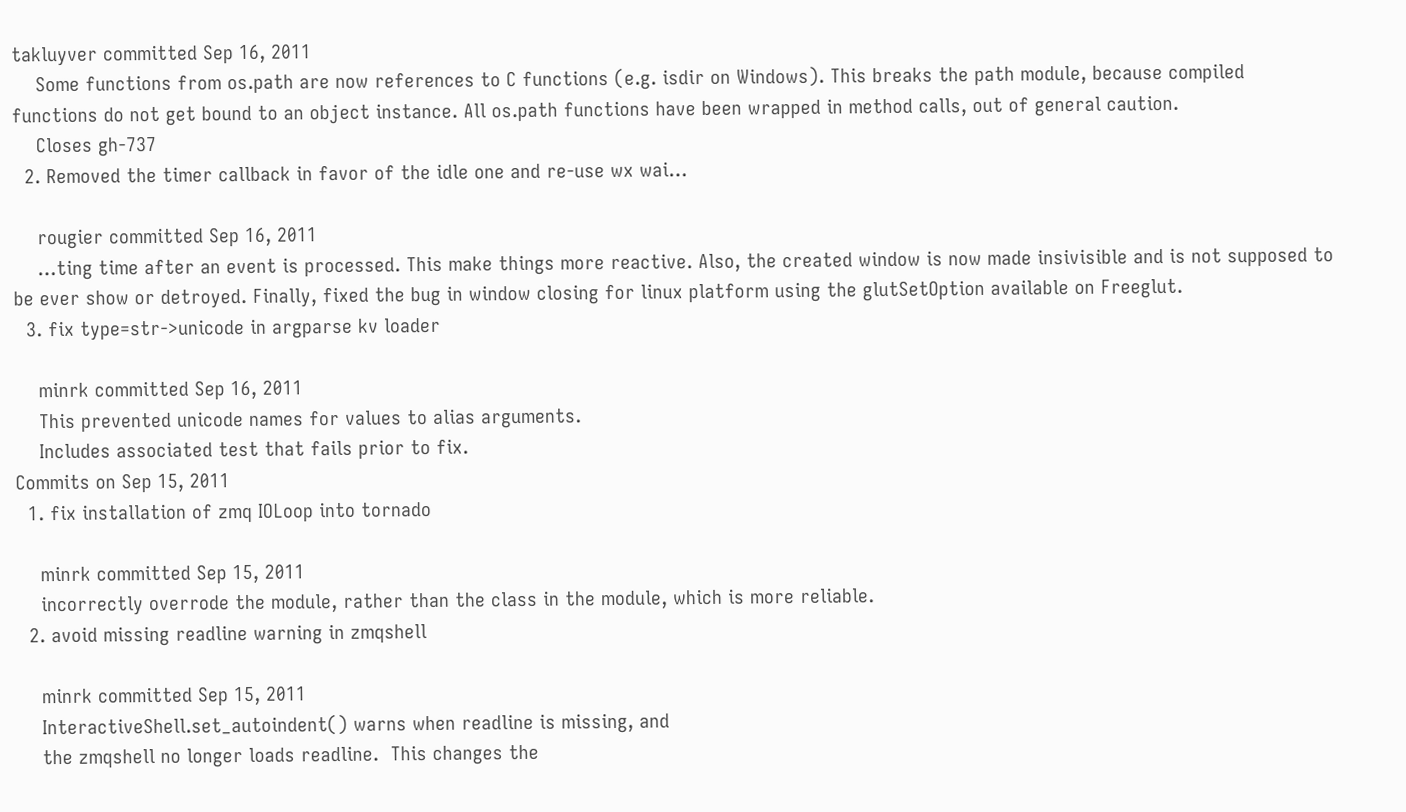takluyver committed Sep 16, 2011
    Some functions from os.path are now references to C functions (e.g. isdir on Windows). This breaks the path module, because compiled functions do not get bound to an object instance. All os.path functions have been wrapped in method calls, out of general caution.
    Closes gh-737
  2. Removed the timer callback in favor of the idle one and re-use wx wai…

    rougier committed Sep 16, 2011
    …ting time after an event is processed. This make things more reactive. Also, the created window is now made insivisible and is not supposed to be ever show or detroyed. Finally, fixed the bug in window closing for linux platform using the glutSetOption available on Freeglut.
  3. fix type=str->unicode in argparse kv loader

    minrk committed Sep 16, 2011
    This prevented unicode names for values to alias arguments.
    Includes associated test that fails prior to fix.
Commits on Sep 15, 2011
  1. fix installation of zmq IOLoop into tornado

    minrk committed Sep 15, 2011
    incorrectly overrode the module, rather than the class in the module, which is more reliable.
  2. avoid missing readline warning in zmqshell

    minrk committed Sep 15, 2011
    InteractiveShell.set_autoindent() warns when readline is missing, and
    the zmqshell no longer loads readline.  This changes the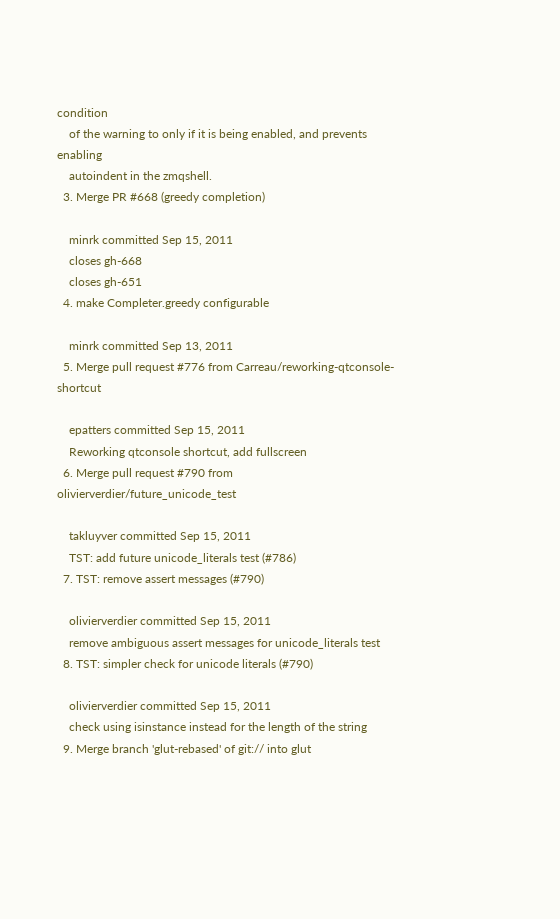condition
    of the warning to only if it is being enabled, and prevents enabling
    autoindent in the zmqshell.
  3. Merge PR #668 (greedy completion)

    minrk committed Sep 15, 2011
    closes gh-668
    closes gh-651
  4. make Completer.greedy configurable

    minrk committed Sep 13, 2011
  5. Merge pull request #776 from Carreau/reworking-qtconsole-shortcut

    epatters committed Sep 15, 2011
    Reworking qtconsole shortcut, add fullscreen
  6. Merge pull request #790 from olivierverdier/future_unicode_test

    takluyver committed Sep 15, 2011
    TST: add future unicode_literals test (#786)
  7. TST: remove assert messages (#790)

    olivierverdier committed Sep 15, 2011
    remove ambiguous assert messages for unicode_literals test
  8. TST: simpler check for unicode literals (#790)

    olivierverdier committed Sep 15, 2011
    check using isinstance instead for the length of the string
  9. Merge branch 'glut-rebased' of git:// into glut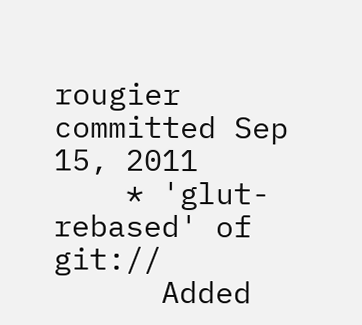rougier committed Sep 15, 2011
    * 'glut-rebased' of git://
      Added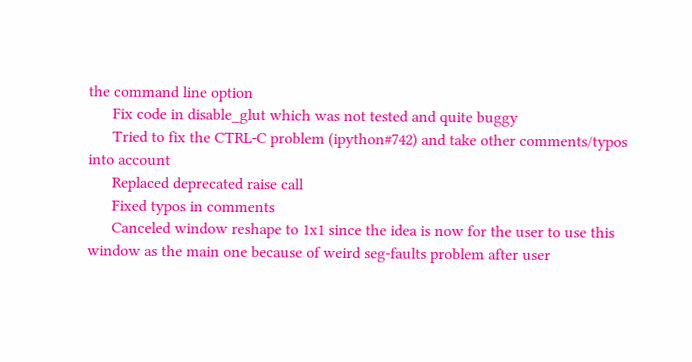the command line option
      Fix code in disable_glut which was not tested and quite buggy
      Tried to fix the CTRL-C problem (ipython#742) and take other comments/typos into account
      Replaced deprecated raise call
      Fixed typos in comments
      Canceled window reshape to 1x1 since the idea is now for the user to use this window as the main one because of weird seg-faults problem after user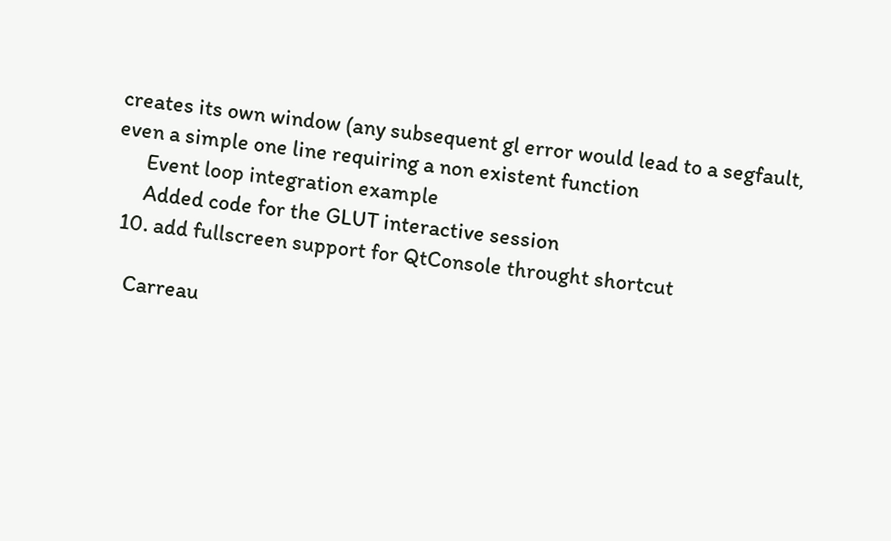creates its own window (any subsequent gl error would lead to a segfault, even a simple one line requiring a non existent function
      Event loop integration example
      Added code for the GLUT interactive session
  10. add fullscreen support for QtConsole throught shortcut

    Carreau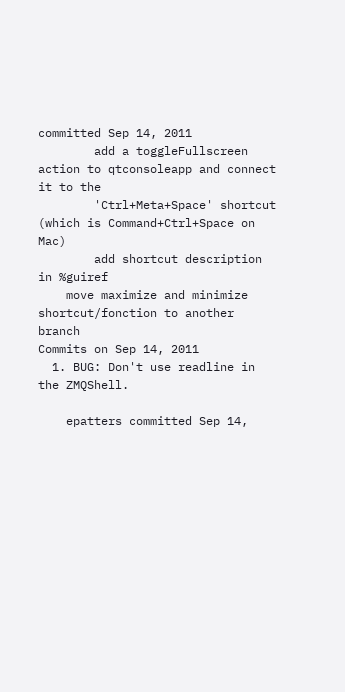committed Sep 14, 2011
        add a toggleFullscreen action to qtconsoleapp and connect it to the
        'Ctrl+Meta+Space' shortcut (which is Command+Ctrl+Space on Mac)
        add shortcut description in %guiref
    move maximize and minimize shortcut/fonction to another branch
Commits on Sep 14, 2011
  1. BUG: Don't use readline in the ZMQShell.

    epatters committed Sep 14,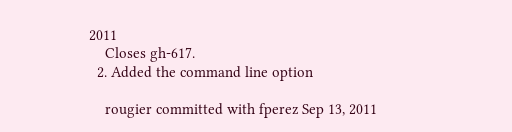2011
    Closes gh-617.
  2. Added the command line option

    rougier committed with fperez Sep 13, 2011